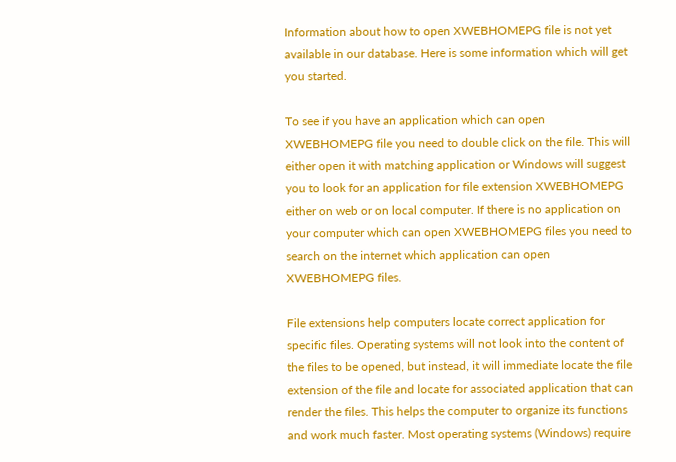Information about how to open XWEBHOMEPG file is not yet available in our database. Here is some information which will get you started.

To see if you have an application which can open XWEBHOMEPG file you need to double click on the file. This will either open it with matching application or Windows will suggest you to look for an application for file extension XWEBHOMEPG either on web or on local computer. If there is no application on your computer which can open XWEBHOMEPG files you need to search on the internet which application can open XWEBHOMEPG files.

File extensions help computers locate correct application for specific files. Operating systems will not look into the content of the files to be opened, but instead, it will immediate locate the file extension of the file and locate for associated application that can render the files. This helps the computer to organize its functions and work much faster. Most operating systems (Windows) require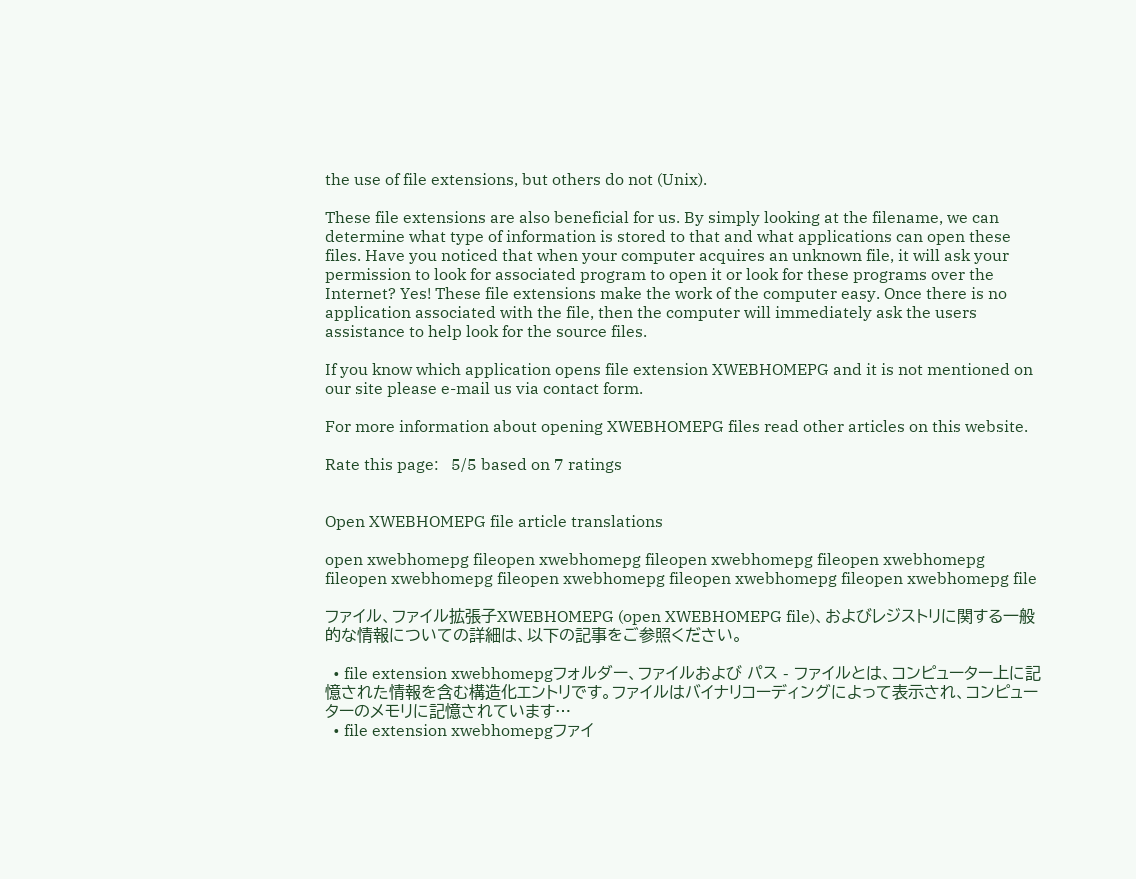the use of file extensions, but others do not (Unix).

These file extensions are also beneficial for us. By simply looking at the filename, we can determine what type of information is stored to that and what applications can open these files. Have you noticed that when your computer acquires an unknown file, it will ask your permission to look for associated program to open it or look for these programs over the Internet? Yes! These file extensions make the work of the computer easy. Once there is no application associated with the file, then the computer will immediately ask the users assistance to help look for the source files.

If you know which application opens file extension XWEBHOMEPG and it is not mentioned on our site please e-mail us via contact form.

For more information about opening XWEBHOMEPG files read other articles on this website.

Rate this page:   5/5 based on 7 ratings


Open XWEBHOMEPG file article translations

open xwebhomepg fileopen xwebhomepg fileopen xwebhomepg fileopen xwebhomepg fileopen xwebhomepg fileopen xwebhomepg fileopen xwebhomepg fileopen xwebhomepg file

ファイル、ファイル拡張子XWEBHOMEPG (open XWEBHOMEPG file)、およびレジストリに関する一般的な情報についての詳細は、以下の記事をご参照ください。

  • file extension xwebhomepgフォルダー、ファイルおよび パス - ファイルとは、コンピューター上に記憶された情報を含む構造化エントリです。ファイルはバイナリコーディングによって表示され、コンピューターのメモリに記憶されています…
  • file extension xwebhomepgファイ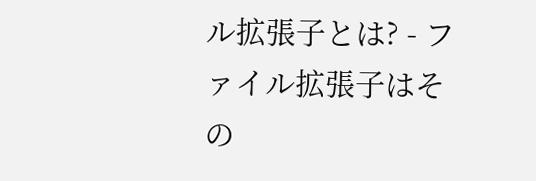ル拡張子とは? - ファイル拡張子はその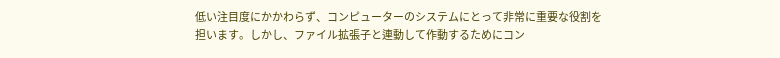低い注目度にかかわらず、コンピューターのシステムにとって非常に重要な役割を担います。しかし、ファイル拡張子と連動して作動するためにコン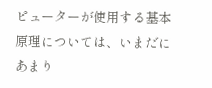ピューターが使用する基本原理については、いまだにあまり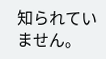知られていません。